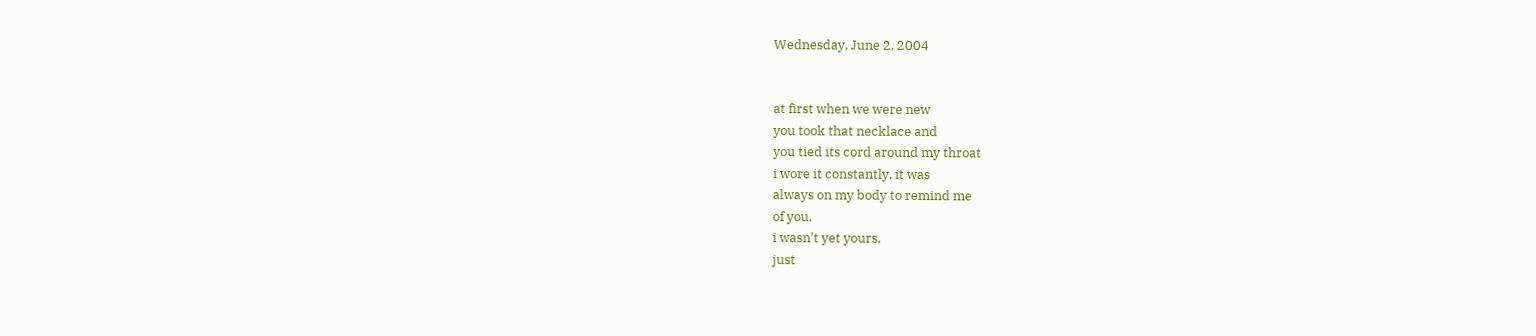Wednesday, June 2, 2004


at first when we were new
you took that necklace and
you tied its cord around my throat
i wore it constantly, it was
always on my body to remind me
of you.
i wasn't yet yours,
just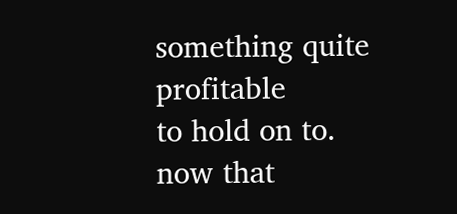something quite profitable
to hold on to.
now that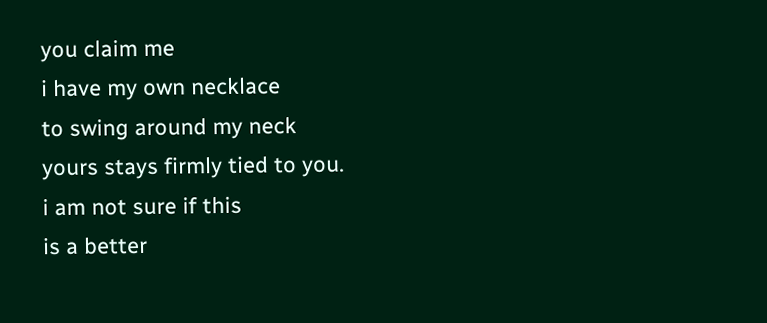you claim me
i have my own necklace
to swing around my neck
yours stays firmly tied to you.
i am not sure if this
is a better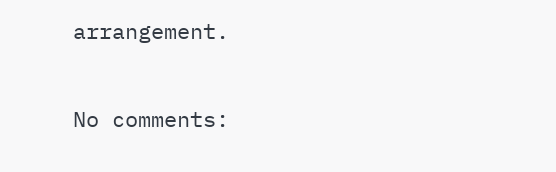arrangement.

No comments: